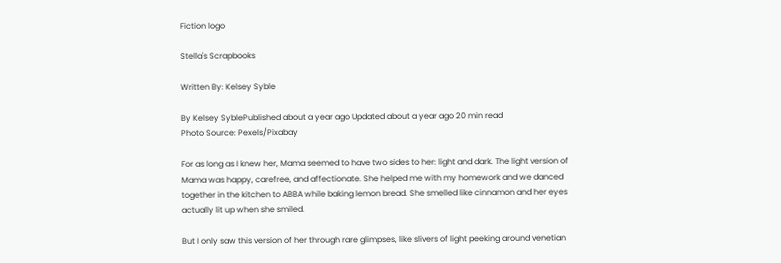Fiction logo

Stella's Scrapbooks

Written By: Kelsey Syble

By Kelsey SyblePublished about a year ago Updated about a year ago 20 min read
Photo Source: Pexels/Pixabay

For as long as I knew her, Mama seemed to have two sides to her: light and dark. The light version of Mama was happy, carefree, and affectionate. She helped me with my homework and we danced together in the kitchen to ABBA while baking lemon bread. She smelled like cinnamon and her eyes actually lit up when she smiled.

But I only saw this version of her through rare glimpses, like slivers of light peeking around venetian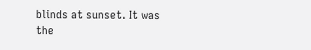blinds at sunset. It was the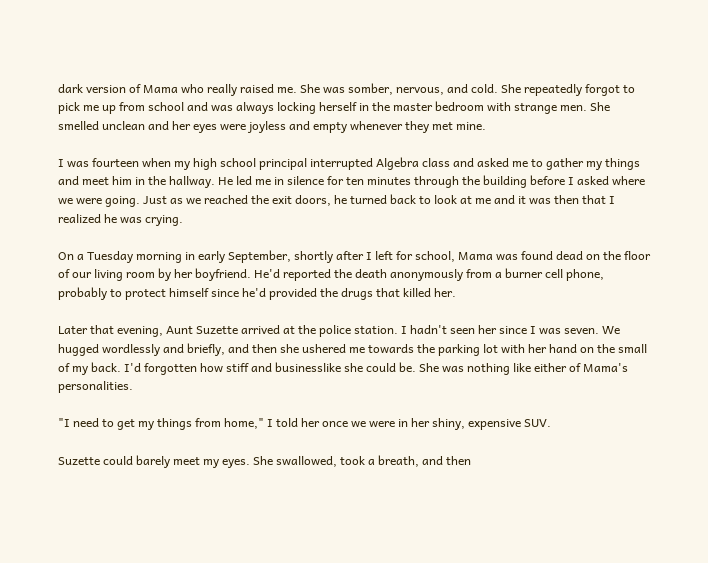dark version of Mama who really raised me. She was somber, nervous, and cold. She repeatedly forgot to pick me up from school and was always locking herself in the master bedroom with strange men. She smelled unclean and her eyes were joyless and empty whenever they met mine.

I was fourteen when my high school principal interrupted Algebra class and asked me to gather my things and meet him in the hallway. He led me in silence for ten minutes through the building before I asked where we were going. Just as we reached the exit doors, he turned back to look at me and it was then that I realized he was crying.

On a Tuesday morning in early September, shortly after I left for school, Mama was found dead on the floor of our living room by her boyfriend. He'd reported the death anonymously from a burner cell phone, probably to protect himself since he'd provided the drugs that killed her.

Later that evening, Aunt Suzette arrived at the police station. I hadn't seen her since I was seven. We hugged wordlessly and briefly, and then she ushered me towards the parking lot with her hand on the small of my back. I'd forgotten how stiff and businesslike she could be. She was nothing like either of Mama's personalities.

"I need to get my things from home," I told her once we were in her shiny, expensive SUV.

Suzette could barely meet my eyes. She swallowed, took a breath, and then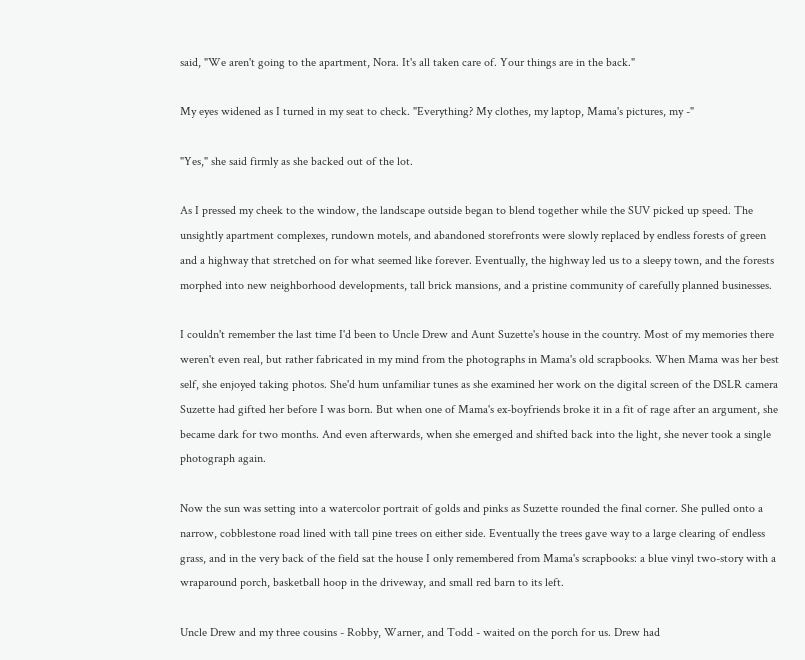said, "We aren't going to the apartment, Nora. It's all taken care of. Your things are in the back."

My eyes widened as I turned in my seat to check. "Everything? My clothes, my laptop, Mama's pictures, my -"

"Yes," she said firmly as she backed out of the lot.

As I pressed my cheek to the window, the landscape outside began to blend together while the SUV picked up speed. The unsightly apartment complexes, rundown motels, and abandoned storefronts were slowly replaced by endless forests of green and a highway that stretched on for what seemed like forever. Eventually, the highway led us to a sleepy town, and the forests morphed into new neighborhood developments, tall brick mansions, and a pristine community of carefully planned businesses.

I couldn't remember the last time I'd been to Uncle Drew and Aunt Suzette's house in the country. Most of my memories there weren't even real, but rather fabricated in my mind from the photographs in Mama's old scrapbooks. When Mama was her best self, she enjoyed taking photos. She'd hum unfamiliar tunes as she examined her work on the digital screen of the DSLR camera Suzette had gifted her before I was born. But when one of Mama's ex-boyfriends broke it in a fit of rage after an argument, she became dark for two months. And even afterwards, when she emerged and shifted back into the light, she never took a single photograph again.

Now the sun was setting into a watercolor portrait of golds and pinks as Suzette rounded the final corner. She pulled onto a narrow, cobblestone road lined with tall pine trees on either side. Eventually the trees gave way to a large clearing of endless grass, and in the very back of the field sat the house I only remembered from Mama's scrapbooks: a blue vinyl two-story with a wraparound porch, basketball hoop in the driveway, and small red barn to its left.

Uncle Drew and my three cousins - Robby, Warner, and Todd - waited on the porch for us. Drew had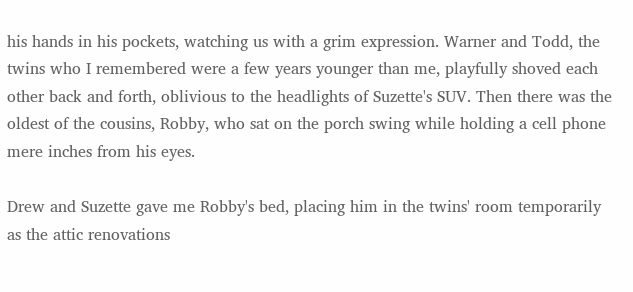his hands in his pockets, watching us with a grim expression. Warner and Todd, the twins who I remembered were a few years younger than me, playfully shoved each other back and forth, oblivious to the headlights of Suzette's SUV. Then there was the oldest of the cousins, Robby, who sat on the porch swing while holding a cell phone mere inches from his eyes.

Drew and Suzette gave me Robby's bed, placing him in the twins' room temporarily as the attic renovations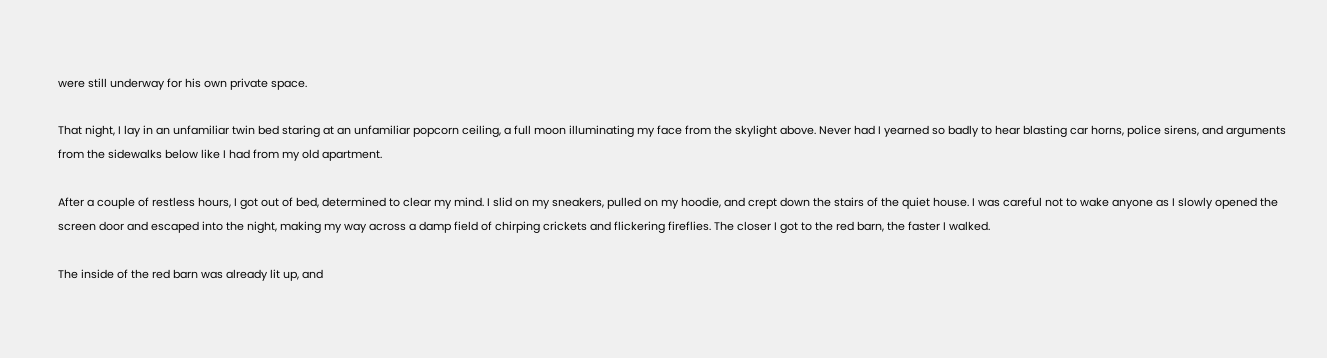were still underway for his own private space.

That night, I lay in an unfamiliar twin bed staring at an unfamiliar popcorn ceiling, a full moon illuminating my face from the skylight above. Never had I yearned so badly to hear blasting car horns, police sirens, and arguments from the sidewalks below like I had from my old apartment.

After a couple of restless hours, I got out of bed, determined to clear my mind. I slid on my sneakers, pulled on my hoodie, and crept down the stairs of the quiet house. I was careful not to wake anyone as I slowly opened the screen door and escaped into the night, making my way across a damp field of chirping crickets and flickering fireflies. The closer I got to the red barn, the faster I walked.

The inside of the red barn was already lit up, and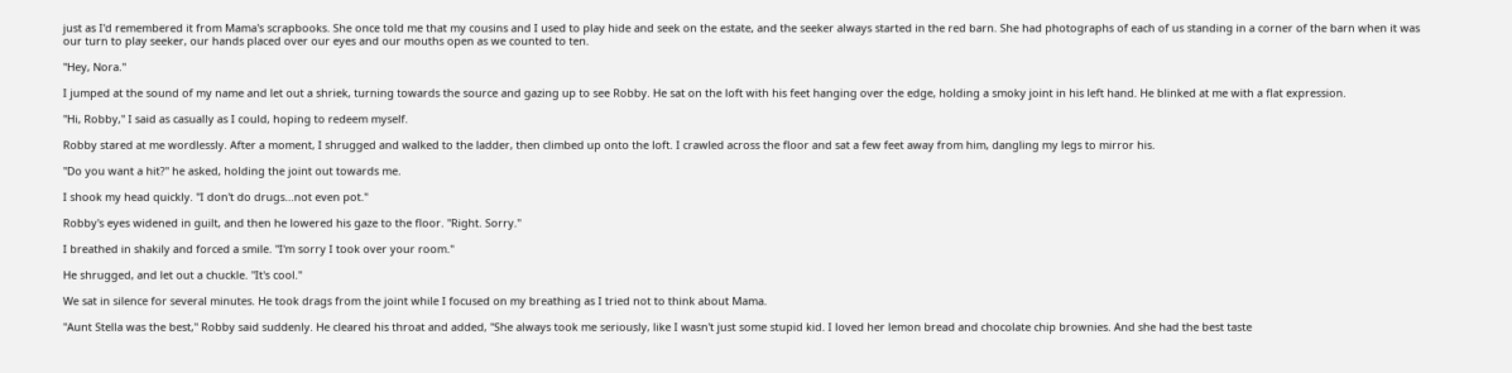just as I'd remembered it from Mama's scrapbooks. She once told me that my cousins and I used to play hide and seek on the estate, and the seeker always started in the red barn. She had photographs of each of us standing in a corner of the barn when it was our turn to play seeker, our hands placed over our eyes and our mouths open as we counted to ten.

"Hey, Nora."

I jumped at the sound of my name and let out a shriek, turning towards the source and gazing up to see Robby. He sat on the loft with his feet hanging over the edge, holding a smoky joint in his left hand. He blinked at me with a flat expression.

"Hi, Robby," I said as casually as I could, hoping to redeem myself.

Robby stared at me wordlessly. After a moment, I shrugged and walked to the ladder, then climbed up onto the loft. I crawled across the floor and sat a few feet away from him, dangling my legs to mirror his.

"Do you want a hit?" he asked, holding the joint out towards me.

I shook my head quickly. "I don't do drugs...not even pot."

Robby's eyes widened in guilt, and then he lowered his gaze to the floor. "Right. Sorry."

I breathed in shakily and forced a smile. "I'm sorry I took over your room."

He shrugged, and let out a chuckle. "It's cool."

We sat in silence for several minutes. He took drags from the joint while I focused on my breathing as I tried not to think about Mama.

"Aunt Stella was the best," Robby said suddenly. He cleared his throat and added, "She always took me seriously, like I wasn't just some stupid kid. I loved her lemon bread and chocolate chip brownies. And she had the best taste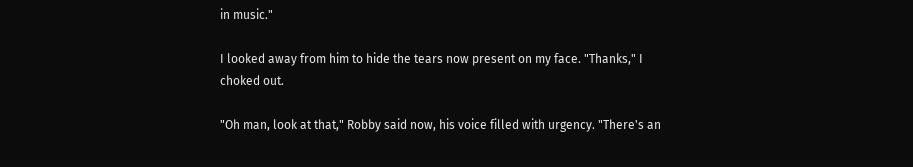in music."

I looked away from him to hide the tears now present on my face. "Thanks," I choked out.

"Oh man, look at that," Robby said now, his voice filled with urgency. "There's an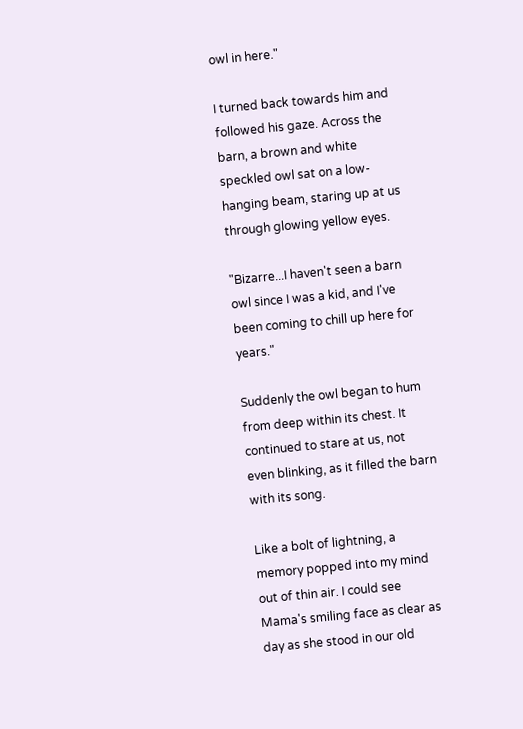owl in here."

I turned back towards him and followed his gaze. Across the barn, a brown and white speckled owl sat on a low-hanging beam, staring up at us through glowing yellow eyes.

"Bizarre...I haven't seen a barn owl since I was a kid, and I've been coming to chill up here for years."

Suddenly the owl began to hum from deep within its chest. It continued to stare at us, not even blinking, as it filled the barn with its song.

Like a bolt of lightning, a memory popped into my mind out of thin air. I could see Mama's smiling face as clear as day as she stood in our old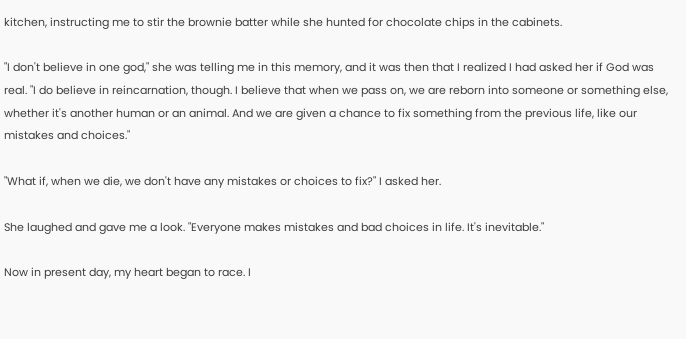kitchen, instructing me to stir the brownie batter while she hunted for chocolate chips in the cabinets.

"I don't believe in one god," she was telling me in this memory, and it was then that I realized I had asked her if God was real. "I do believe in reincarnation, though. I believe that when we pass on, we are reborn into someone or something else, whether it's another human or an animal. And we are given a chance to fix something from the previous life, like our mistakes and choices."

"What if, when we die, we don't have any mistakes or choices to fix?" I asked her.

She laughed and gave me a look. "Everyone makes mistakes and bad choices in life. It's inevitable."

Now in present day, my heart began to race. I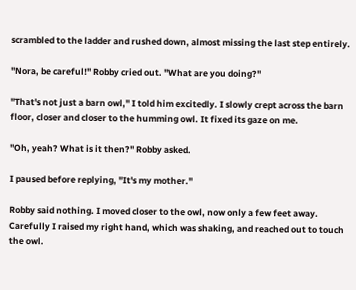scrambled to the ladder and rushed down, almost missing the last step entirely.

"Nora, be careful!" Robby cried out. "What are you doing?"

"That's not just a barn owl," I told him excitedly. I slowly crept across the barn floor, closer and closer to the humming owl. It fixed its gaze on me.

"Oh, yeah? What is it then?" Robby asked.

I paused before replying, "It's my mother."

Robby said nothing. I moved closer to the owl, now only a few feet away. Carefully I raised my right hand, which was shaking, and reached out to touch the owl.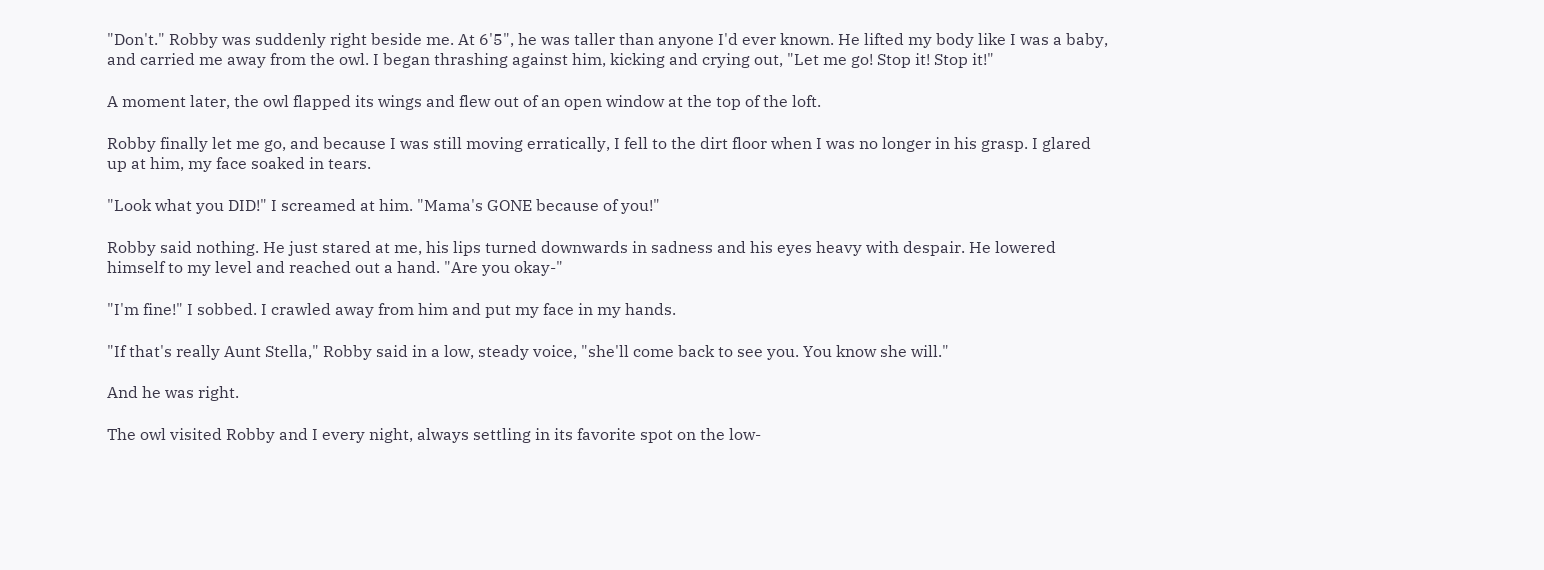"Don't." Robby was suddenly right beside me. At 6'5", he was taller than anyone I'd ever known. He lifted my body like I was a baby, and carried me away from the owl. I began thrashing against him, kicking and crying out, "Let me go! Stop it! Stop it!"

A moment later, the owl flapped its wings and flew out of an open window at the top of the loft.

Robby finally let me go, and because I was still moving erratically, I fell to the dirt floor when I was no longer in his grasp. I glared up at him, my face soaked in tears.

"Look what you DID!" I screamed at him. "Mama's GONE because of you!"

Robby said nothing. He just stared at me, his lips turned downwards in sadness and his eyes heavy with despair. He lowered himself to my level and reached out a hand. "Are you okay-"

"I'm fine!" I sobbed. I crawled away from him and put my face in my hands.

"If that's really Aunt Stella," Robby said in a low, steady voice, "she'll come back to see you. You know she will."

And he was right.

The owl visited Robby and I every night, always settling in its favorite spot on the low-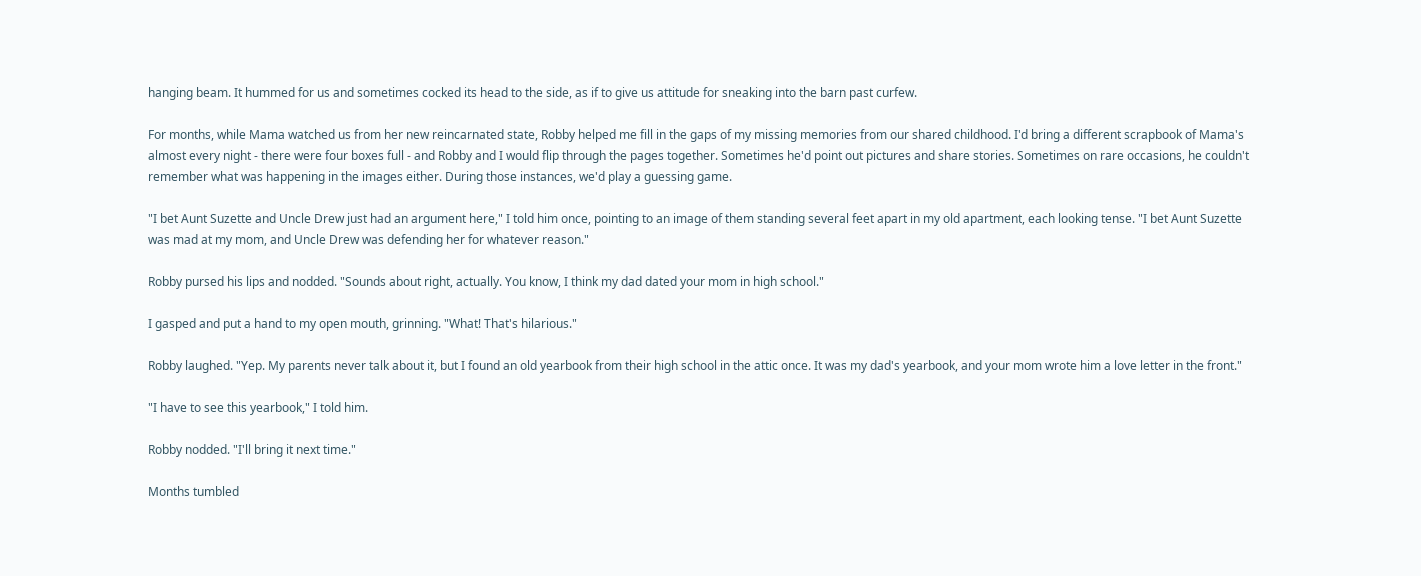hanging beam. It hummed for us and sometimes cocked its head to the side, as if to give us attitude for sneaking into the barn past curfew.

For months, while Mama watched us from her new reincarnated state, Robby helped me fill in the gaps of my missing memories from our shared childhood. I'd bring a different scrapbook of Mama's almost every night - there were four boxes full - and Robby and I would flip through the pages together. Sometimes he'd point out pictures and share stories. Sometimes on rare occasions, he couldn't remember what was happening in the images either. During those instances, we'd play a guessing game.

"I bet Aunt Suzette and Uncle Drew just had an argument here," I told him once, pointing to an image of them standing several feet apart in my old apartment, each looking tense. "I bet Aunt Suzette was mad at my mom, and Uncle Drew was defending her for whatever reason."

Robby pursed his lips and nodded. "Sounds about right, actually. You know, I think my dad dated your mom in high school."

I gasped and put a hand to my open mouth, grinning. "What! That's hilarious."

Robby laughed. "Yep. My parents never talk about it, but I found an old yearbook from their high school in the attic once. It was my dad's yearbook, and your mom wrote him a love letter in the front."

"I have to see this yearbook," I told him.

Robby nodded. "I'll bring it next time."

Months tumbled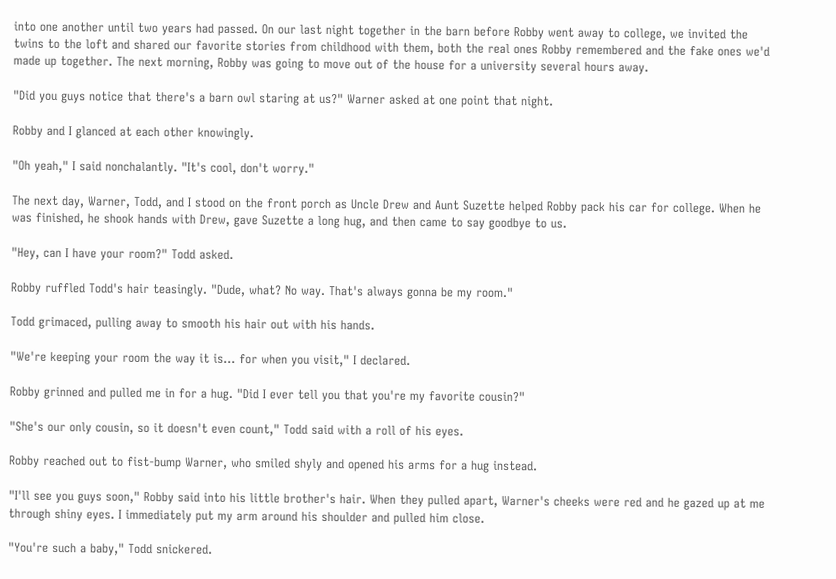into one another until two years had passed. On our last night together in the barn before Robby went away to college, we invited the twins to the loft and shared our favorite stories from childhood with them, both the real ones Robby remembered and the fake ones we'd made up together. The next morning, Robby was going to move out of the house for a university several hours away.

"Did you guys notice that there's a barn owl staring at us?" Warner asked at one point that night.

Robby and I glanced at each other knowingly.

"Oh yeah," I said nonchalantly. "It's cool, don't worry."

The next day, Warner, Todd, and I stood on the front porch as Uncle Drew and Aunt Suzette helped Robby pack his car for college. When he was finished, he shook hands with Drew, gave Suzette a long hug, and then came to say goodbye to us.

"Hey, can I have your room?" Todd asked.

Robby ruffled Todd's hair teasingly. "Dude, what? No way. That's always gonna be my room."

Todd grimaced, pulling away to smooth his hair out with his hands.

"We're keeping your room the way it is... for when you visit," I declared.

Robby grinned and pulled me in for a hug. "Did I ever tell you that you're my favorite cousin?"

"She's our only cousin, so it doesn't even count," Todd said with a roll of his eyes.

Robby reached out to fist-bump Warner, who smiled shyly and opened his arms for a hug instead.

"I'll see you guys soon," Robby said into his little brother's hair. When they pulled apart, Warner's cheeks were red and he gazed up at me through shiny eyes. I immediately put my arm around his shoulder and pulled him close.

"You're such a baby," Todd snickered.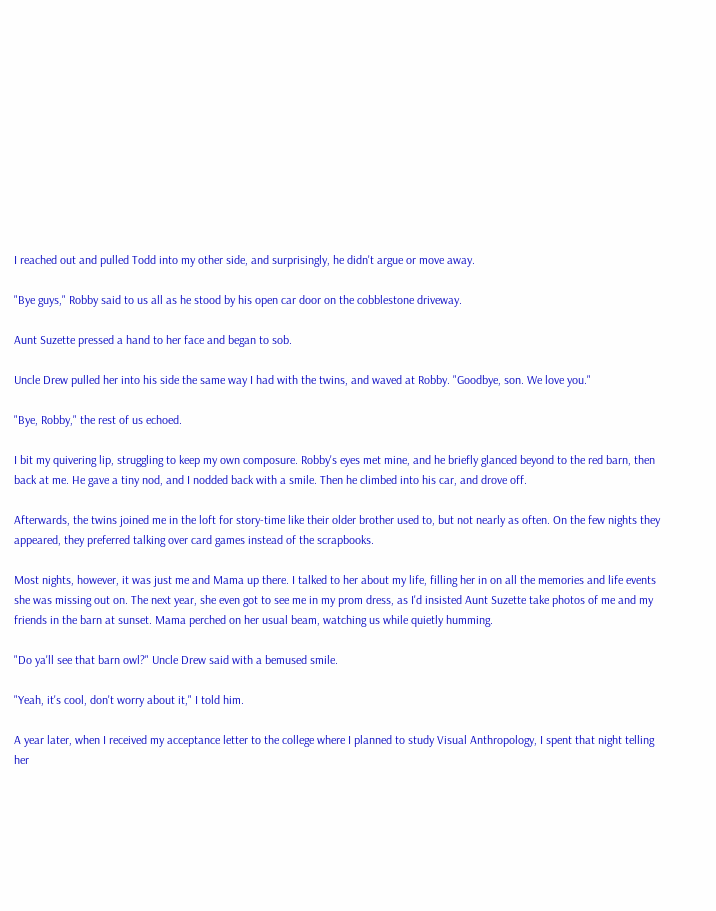I reached out and pulled Todd into my other side, and surprisingly, he didn't argue or move away.

"Bye guys," Robby said to us all as he stood by his open car door on the cobblestone driveway.

Aunt Suzette pressed a hand to her face and began to sob.

Uncle Drew pulled her into his side the same way I had with the twins, and waved at Robby. "Goodbye, son. We love you."

"Bye, Robby," the rest of us echoed.

I bit my quivering lip, struggling to keep my own composure. Robby's eyes met mine, and he briefly glanced beyond to the red barn, then back at me. He gave a tiny nod, and I nodded back with a smile. Then he climbed into his car, and drove off.

Afterwards, the twins joined me in the loft for story-time like their older brother used to, but not nearly as often. On the few nights they appeared, they preferred talking over card games instead of the scrapbooks.

Most nights, however, it was just me and Mama up there. I talked to her about my life, filling her in on all the memories and life events she was missing out on. The next year, she even got to see me in my prom dress, as I'd insisted Aunt Suzette take photos of me and my friends in the barn at sunset. Mama perched on her usual beam, watching us while quietly humming.

"Do ya'll see that barn owl?" Uncle Drew said with a bemused smile.

"Yeah, it's cool, don't worry about it," I told him.

A year later, when I received my acceptance letter to the college where I planned to study Visual Anthropology, I spent that night telling her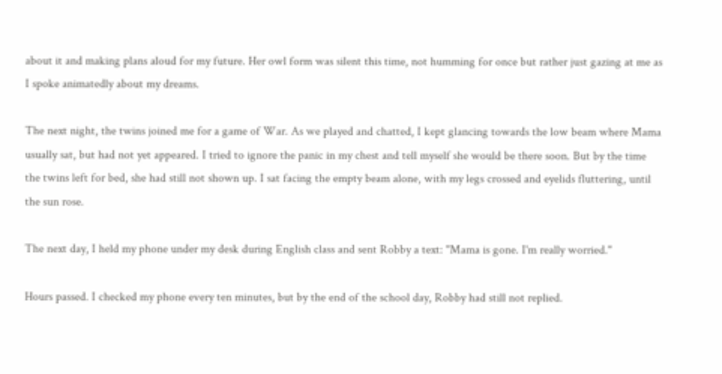about it and making plans aloud for my future. Her owl form was silent this time, not humming for once but rather just gazing at me as I spoke animatedly about my dreams.

The next night, the twins joined me for a game of War. As we played and chatted, I kept glancing towards the low beam where Mama usually sat, but had not yet appeared. I tried to ignore the panic in my chest and tell myself she would be there soon. But by the time the twins left for bed, she had still not shown up. I sat facing the empty beam alone, with my legs crossed and eyelids fluttering, until the sun rose.

The next day, I held my phone under my desk during English class and sent Robby a text: "Mama is gone. I'm really worried."

Hours passed. I checked my phone every ten minutes, but by the end of the school day, Robby had still not replied.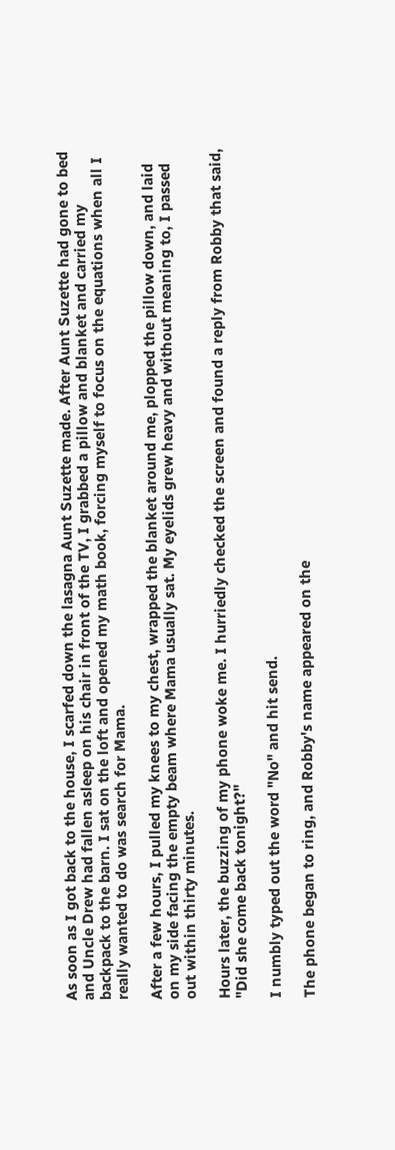As soon as I got back to the house, I scarfed down the lasagna Aunt Suzette made. After Aunt Suzette had gone to bed and Uncle Drew had fallen asleep on his chair in front of the TV, I grabbed a pillow and blanket and carried my backpack to the barn. I sat on the loft and opened my math book, forcing myself to focus on the equations when all I really wanted to do was search for Mama.

After a few hours, I pulled my knees to my chest, wrapped the blanket around me, plopped the pillow down, and laid on my side facing the empty beam where Mama usually sat. My eyelids grew heavy and without meaning to, I passed out within thirty minutes.

Hours later, the buzzing of my phone woke me. I hurriedly checked the screen and found a reply from Robby that said, "Did she come back tonight?"

I numbly typed out the word "No" and hit send.

The phone began to ring, and Robby's name appeared on the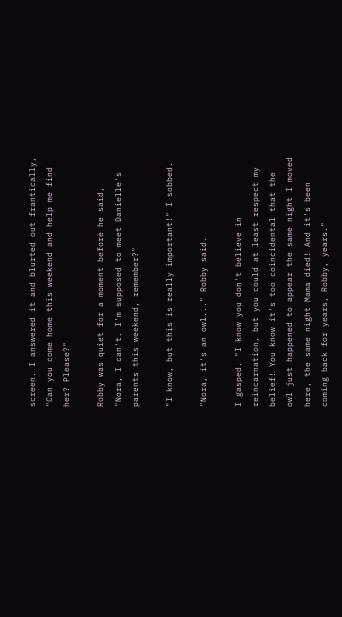screen. I answered it and blurted out frantically, "Can you come home this weekend and help me find her? Please?"

Robby was quiet for a moment before he said, "Nora, I can't. I'm supposed to meet Danielle's parents this weekend, remember?"

"I know, but this is really important!" I sobbed.

"Nora, it's an owl..." Robby said.

I gasped. "I know you don't believe in reincarnation, but you could at least respect my belief! You know it's too coincidental that the owl just happened to appear the same night I moved here, the same night Mama died! And it's been coming back for years, Robby, years."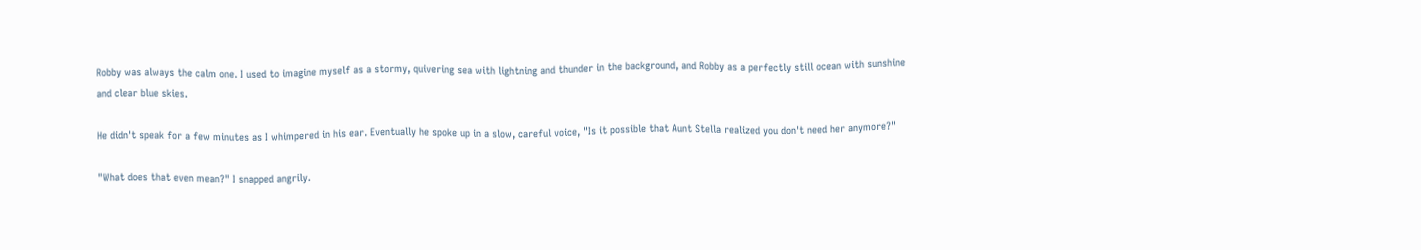Robby was always the calm one. I used to imagine myself as a stormy, quivering sea with lightning and thunder in the background, and Robby as a perfectly still ocean with sunshine and clear blue skies.

He didn't speak for a few minutes as I whimpered in his ear. Eventually he spoke up in a slow, careful voice, "Is it possible that Aunt Stella realized you don't need her anymore?"

"What does that even mean?" I snapped angrily.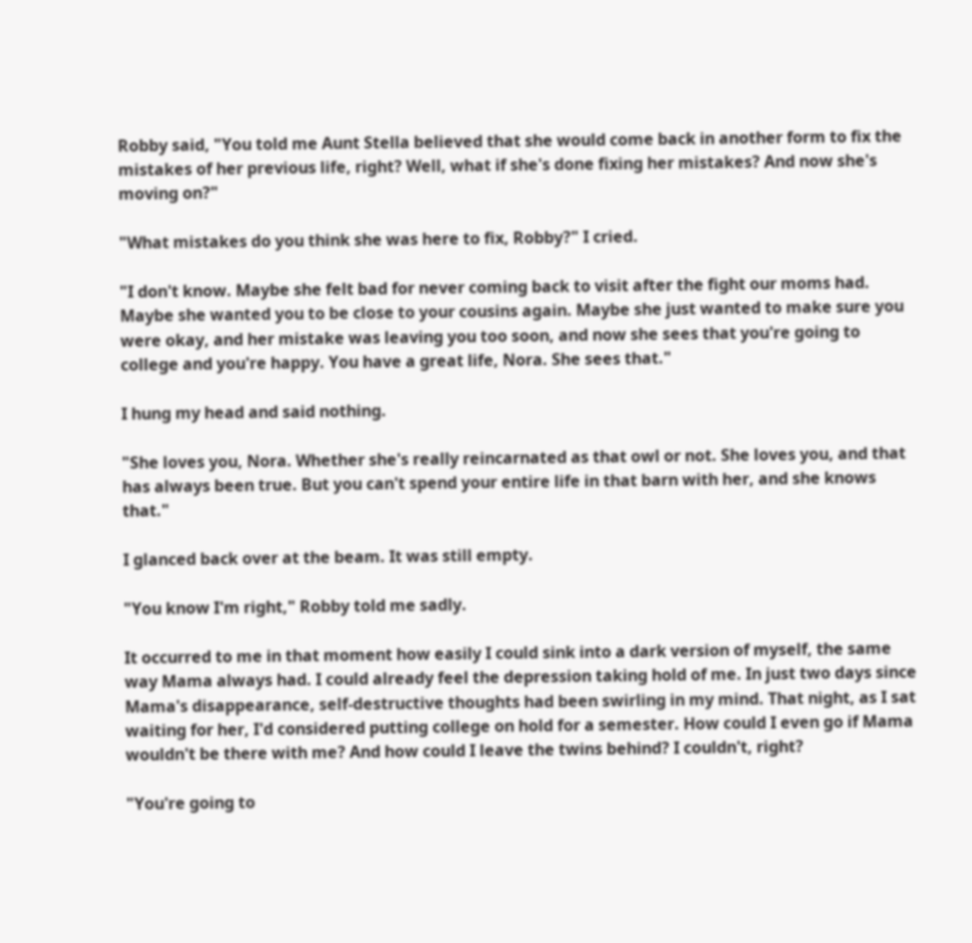Robby said, "You told me Aunt Stella believed that she would come back in another form to fix the mistakes of her previous life, right? Well, what if she's done fixing her mistakes? And now she's moving on?"

"What mistakes do you think she was here to fix, Robby?" I cried.

"I don't know. Maybe she felt bad for never coming back to visit after the fight our moms had. Maybe she wanted you to be close to your cousins again. Maybe she just wanted to make sure you were okay, and her mistake was leaving you too soon, and now she sees that you're going to college and you're happy. You have a great life, Nora. She sees that."

I hung my head and said nothing.

"She loves you, Nora. Whether she's really reincarnated as that owl or not. She loves you, and that has always been true. But you can't spend your entire life in that barn with her, and she knows that."

I glanced back over at the beam. It was still empty.

"You know I'm right," Robby told me sadly.

It occurred to me in that moment how easily I could sink into a dark version of myself, the same way Mama always had. I could already feel the depression taking hold of me. In just two days since Mama's disappearance, self-destructive thoughts had been swirling in my mind. That night, as I sat waiting for her, I'd considered putting college on hold for a semester. How could I even go if Mama wouldn't be there with me? And how could I leave the twins behind? I couldn't, right?

"You're going to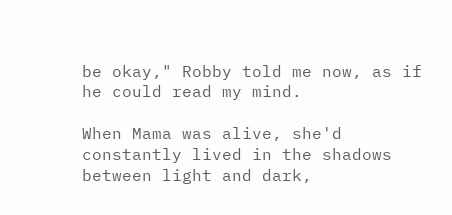be okay," Robby told me now, as if he could read my mind.

When Mama was alive, she'd constantly lived in the shadows between light and dark,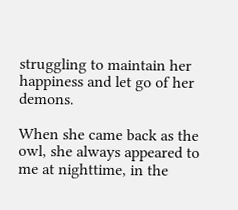struggling to maintain her happiness and let go of her demons.

When she came back as the owl, she always appeared to me at nighttime, in the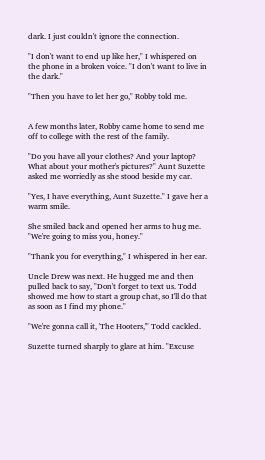dark. I just couldn't ignore the connection.

"I don't want to end up like her," I whispered on the phone in a broken voice. "I don't want to live in the dark."

"Then you have to let her go," Robby told me.


A few months later, Robby came home to send me off to college with the rest of the family.

"Do you have all your clothes? And your laptop? What about your mother's pictures?" Aunt Suzette asked me worriedly as she stood beside my car.

"Yes, I have everything, Aunt Suzette." I gave her a warm smile.

She smiled back and opened her arms to hug me. "We're going to miss you, honey."

"Thank you for everything," I whispered in her ear.

Uncle Drew was next. He hugged me and then pulled back to say, "Don't forget to text us. Todd showed me how to start a group chat, so I'll do that as soon as I find my phone."

"We're gonna call it, 'The Hooters,'" Todd cackled.

Suzette turned sharply to glare at him. "Excuse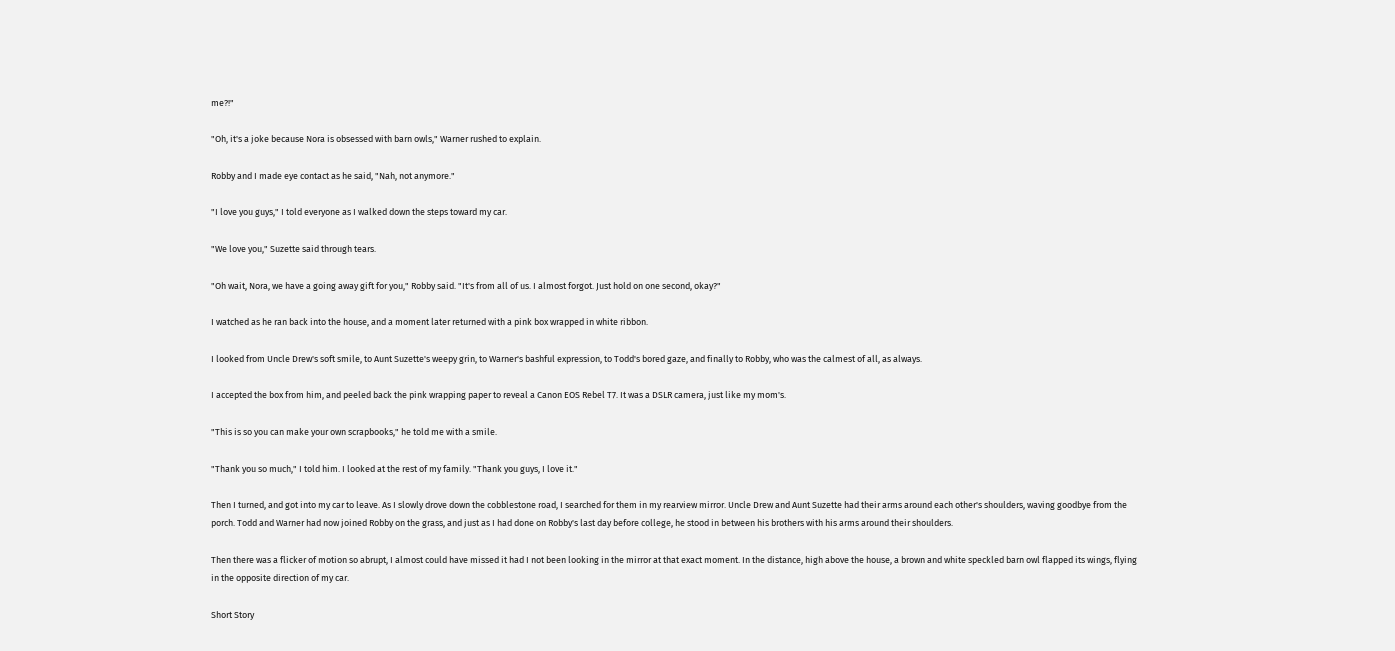me?!"

"Oh, it's a joke because Nora is obsessed with barn owls," Warner rushed to explain.

Robby and I made eye contact as he said, "Nah, not anymore."

"I love you guys," I told everyone as I walked down the steps toward my car.

"We love you," Suzette said through tears.

"Oh wait, Nora, we have a going away gift for you," Robby said. "It's from all of us. I almost forgot. Just hold on one second, okay?"

I watched as he ran back into the house, and a moment later returned with a pink box wrapped in white ribbon.

I looked from Uncle Drew's soft smile, to Aunt Suzette's weepy grin, to Warner's bashful expression, to Todd's bored gaze, and finally to Robby, who was the calmest of all, as always.

I accepted the box from him, and peeled back the pink wrapping paper to reveal a Canon EOS Rebel T7. It was a DSLR camera, just like my mom's.

"This is so you can make your own scrapbooks," he told me with a smile.

"Thank you so much," I told him. I looked at the rest of my family. "Thank you guys, I love it."

Then I turned, and got into my car to leave. As I slowly drove down the cobblestone road, I searched for them in my rearview mirror. Uncle Drew and Aunt Suzette had their arms around each other's shoulders, waving goodbye from the porch. Todd and Warner had now joined Robby on the grass, and just as I had done on Robby's last day before college, he stood in between his brothers with his arms around their shoulders.

Then there was a flicker of motion so abrupt, I almost could have missed it had I not been looking in the mirror at that exact moment. In the distance, high above the house, a brown and white speckled barn owl flapped its wings, flying in the opposite direction of my car.

Short Story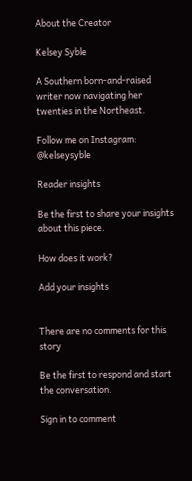About the Creator

Kelsey Syble

A Southern born-and-raised writer now navigating her twenties in the Northeast.

Follow me on Instagram: @kelseysyble

Reader insights

Be the first to share your insights about this piece.

How does it work?

Add your insights


There are no comments for this story

Be the first to respond and start the conversation.

Sign in to comment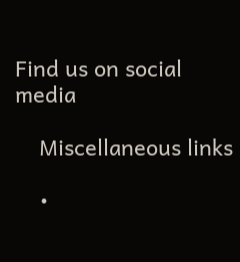Find us on social media

    Miscellaneous links

    •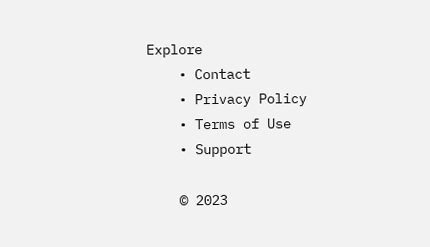Explore
    • Contact
    • Privacy Policy
    • Terms of Use
    • Support

    © 2023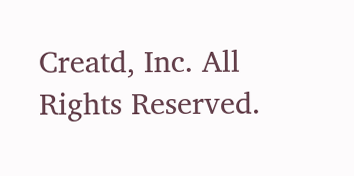Creatd, Inc. All Rights Reserved.